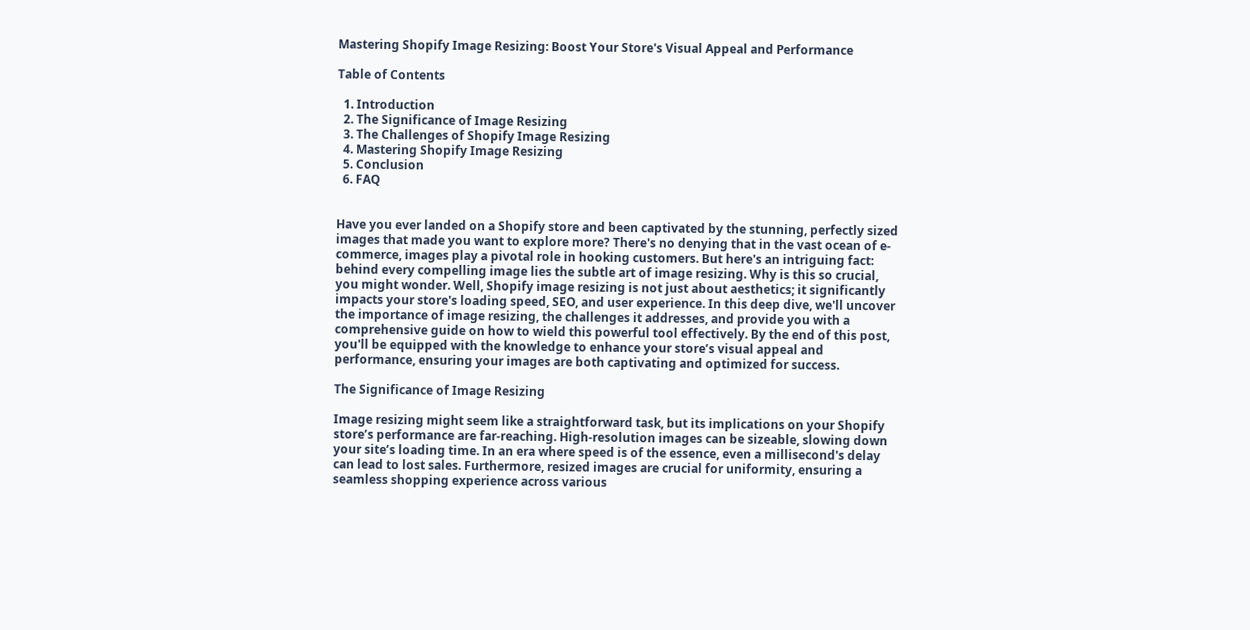Mastering Shopify Image Resizing: Boost Your Store's Visual Appeal and Performance

Table of Contents

  1. Introduction
  2. The Significance of Image Resizing
  3. The Challenges of Shopify Image Resizing
  4. Mastering Shopify Image Resizing
  5. Conclusion
  6. FAQ


Have you ever landed on a Shopify store and been captivated by the stunning, perfectly sized images that made you want to explore more? There's no denying that in the vast ocean of e-commerce, images play a pivotal role in hooking customers. But here's an intriguing fact: behind every compelling image lies the subtle art of image resizing. Why is this so crucial, you might wonder. Well, Shopify image resizing is not just about aesthetics; it significantly impacts your store's loading speed, SEO, and user experience. In this deep dive, we'll uncover the importance of image resizing, the challenges it addresses, and provide you with a comprehensive guide on how to wield this powerful tool effectively. By the end of this post, you'll be equipped with the knowledge to enhance your store’s visual appeal and performance, ensuring your images are both captivating and optimized for success.

The Significance of Image Resizing

Image resizing might seem like a straightforward task, but its implications on your Shopify store’s performance are far-reaching. High-resolution images can be sizeable, slowing down your site’s loading time. In an era where speed is of the essence, even a millisecond's delay can lead to lost sales. Furthermore, resized images are crucial for uniformity, ensuring a seamless shopping experience across various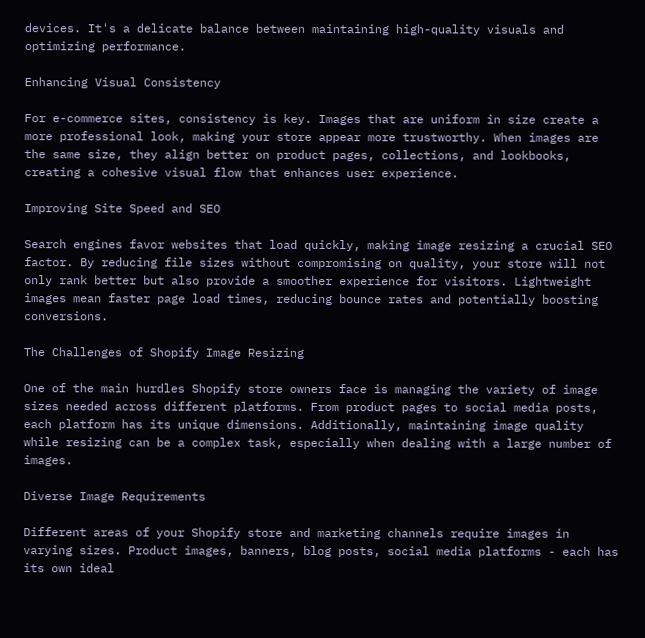devices. It's a delicate balance between maintaining high-quality visuals and optimizing performance.

Enhancing Visual Consistency

For e-commerce sites, consistency is key. Images that are uniform in size create a more professional look, making your store appear more trustworthy. When images are the same size, they align better on product pages, collections, and lookbooks, creating a cohesive visual flow that enhances user experience.

Improving Site Speed and SEO

Search engines favor websites that load quickly, making image resizing a crucial SEO factor. By reducing file sizes without compromising on quality, your store will not only rank better but also provide a smoother experience for visitors. Lightweight images mean faster page load times, reducing bounce rates and potentially boosting conversions.

The Challenges of Shopify Image Resizing

One of the main hurdles Shopify store owners face is managing the variety of image sizes needed across different platforms. From product pages to social media posts, each platform has its unique dimensions. Additionally, maintaining image quality while resizing can be a complex task, especially when dealing with a large number of images.

Diverse Image Requirements

Different areas of your Shopify store and marketing channels require images in varying sizes. Product images, banners, blog posts, social media platforms - each has its own ideal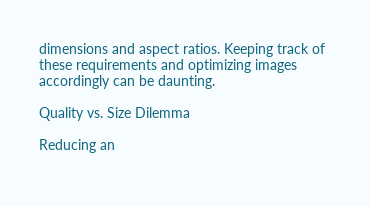dimensions and aspect ratios. Keeping track of these requirements and optimizing images accordingly can be daunting.

Quality vs. Size Dilemma

Reducing an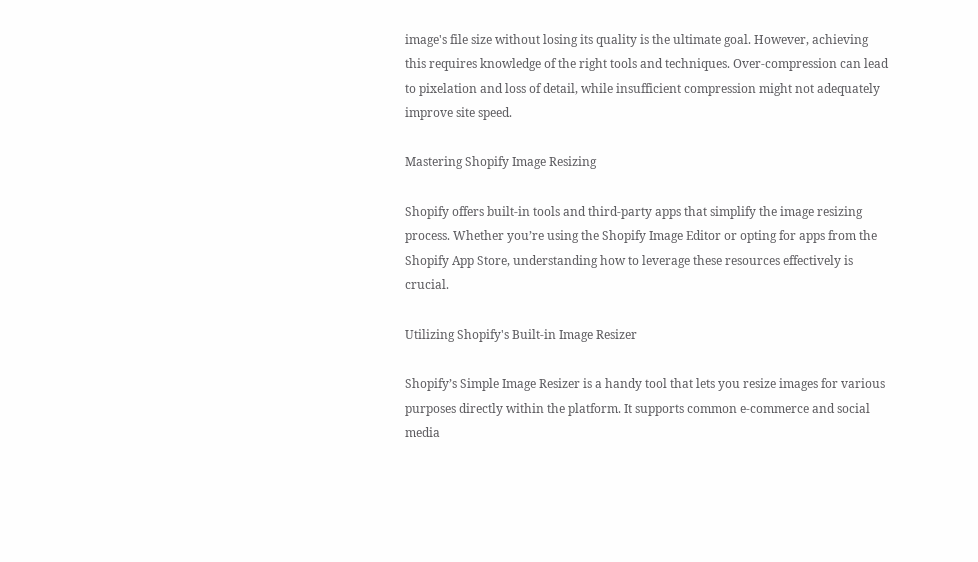image's file size without losing its quality is the ultimate goal. However, achieving this requires knowledge of the right tools and techniques. Over-compression can lead to pixelation and loss of detail, while insufficient compression might not adequately improve site speed.

Mastering Shopify Image Resizing

Shopify offers built-in tools and third-party apps that simplify the image resizing process. Whether you’re using the Shopify Image Editor or opting for apps from the Shopify App Store, understanding how to leverage these resources effectively is crucial.

Utilizing Shopify's Built-in Image Resizer

Shopify’s Simple Image Resizer is a handy tool that lets you resize images for various purposes directly within the platform. It supports common e-commerce and social media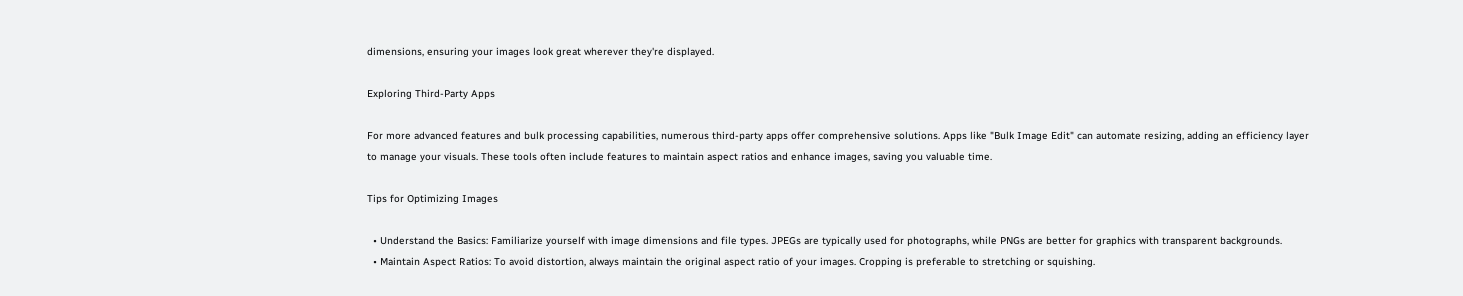dimensions, ensuring your images look great wherever they're displayed.

Exploring Third-Party Apps

For more advanced features and bulk processing capabilities, numerous third-party apps offer comprehensive solutions. Apps like "Bulk Image Edit" can automate resizing, adding an efficiency layer to manage your visuals. These tools often include features to maintain aspect ratios and enhance images, saving you valuable time.

Tips for Optimizing Images

  • Understand the Basics: Familiarize yourself with image dimensions and file types. JPEGs are typically used for photographs, while PNGs are better for graphics with transparent backgrounds.
  • Maintain Aspect Ratios: To avoid distortion, always maintain the original aspect ratio of your images. Cropping is preferable to stretching or squishing.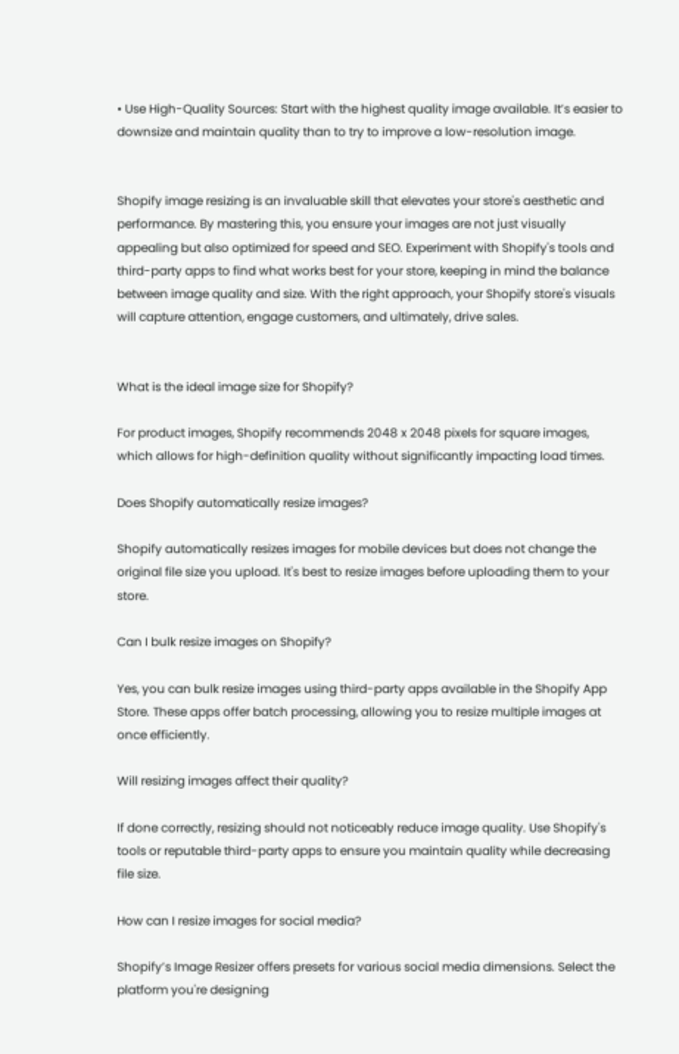• Use High-Quality Sources: Start with the highest quality image available. It’s easier to downsize and maintain quality than to try to improve a low-resolution image.


Shopify image resizing is an invaluable skill that elevates your store's aesthetic and performance. By mastering this, you ensure your images are not just visually appealing but also optimized for speed and SEO. Experiment with Shopify's tools and third-party apps to find what works best for your store, keeping in mind the balance between image quality and size. With the right approach, your Shopify store's visuals will capture attention, engage customers, and ultimately, drive sales.


What is the ideal image size for Shopify?

For product images, Shopify recommends 2048 x 2048 pixels for square images, which allows for high-definition quality without significantly impacting load times.

Does Shopify automatically resize images?

Shopify automatically resizes images for mobile devices but does not change the original file size you upload. It's best to resize images before uploading them to your store.

Can I bulk resize images on Shopify?

Yes, you can bulk resize images using third-party apps available in the Shopify App Store. These apps offer batch processing, allowing you to resize multiple images at once efficiently.

Will resizing images affect their quality?

If done correctly, resizing should not noticeably reduce image quality. Use Shopify's tools or reputable third-party apps to ensure you maintain quality while decreasing file size.

How can I resize images for social media?

Shopify’s Image Resizer offers presets for various social media dimensions. Select the platform you're designing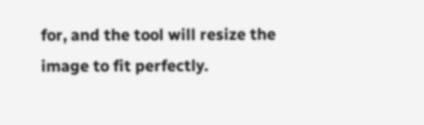for, and the tool will resize the image to fit perfectly.